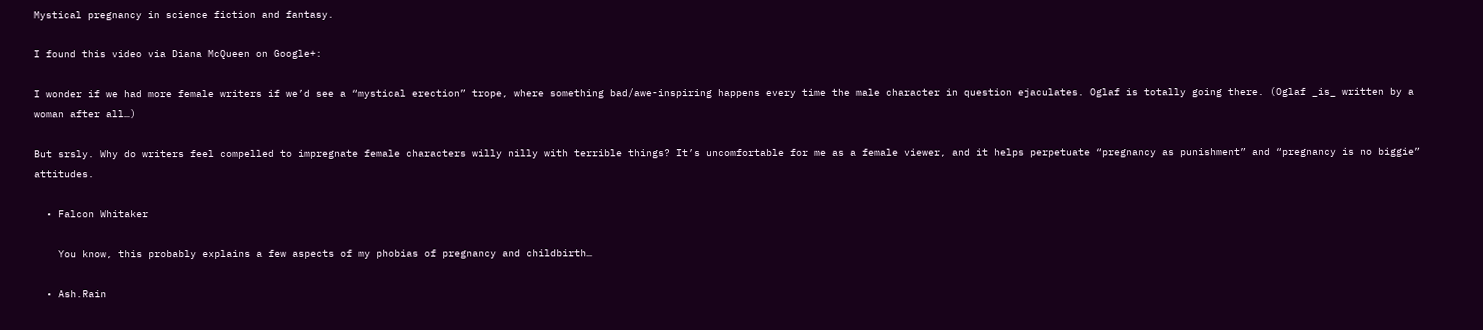Mystical pregnancy in science fiction and fantasy.

I found this video via Diana McQueen on Google+:

I wonder if we had more female writers if we’d see a “mystical erection” trope, where something bad/awe-inspiring happens every time the male character in question ejaculates. Oglaf is totally going there. (Oglaf _is_ written by a woman after all…)

But srsly. Why do writers feel compelled to impregnate female characters willy nilly with terrible things? It’s uncomfortable for me as a female viewer, and it helps perpetuate “pregnancy as punishment” and “pregnancy is no biggie” attitudes.

  • Falcon Whitaker

    You know, this probably explains a few aspects of my phobias of pregnancy and childbirth…

  • Ash.Rain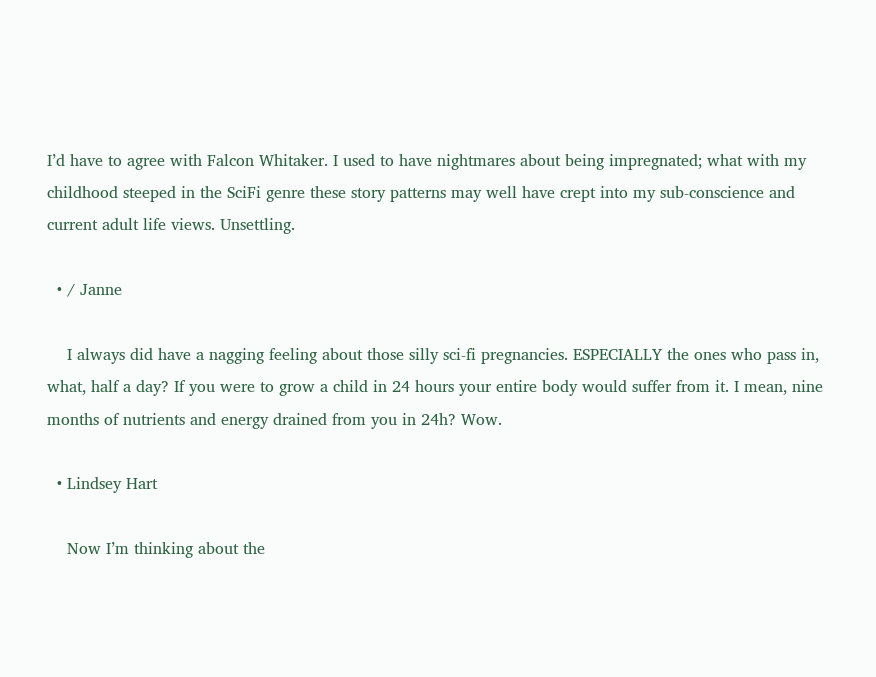I’d have to agree with Falcon Whitaker. I used to have nightmares about being impregnated; what with my childhood steeped in the SciFi genre these story patterns may well have crept into my sub-conscience and current adult life views. Unsettling.

  • / Janne

    I always did have a nagging feeling about those silly sci-fi pregnancies. ESPECIALLY the ones who pass in, what, half a day? If you were to grow a child in 24 hours your entire body would suffer from it. I mean, nine months of nutrients and energy drained from you in 24h? Wow.

  • Lindsey Hart

    Now I’m thinking about the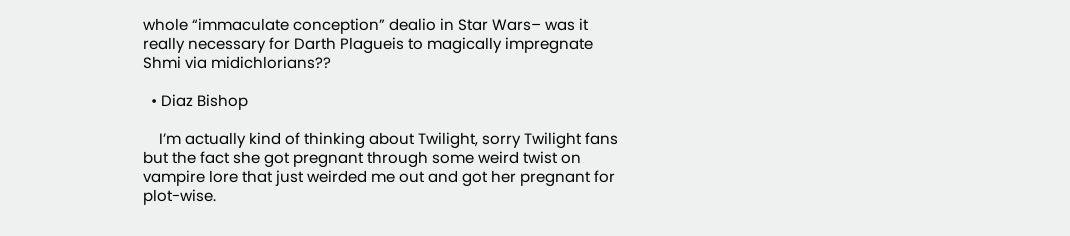whole “immaculate conception” dealio in Star Wars– was it really necessary for Darth Plagueis to magically impregnate Shmi via midichlorians??

  • Diaz Bishop

    I’m actually kind of thinking about Twilight, sorry Twilight fans but the fact she got pregnant through some weird twist on vampire lore that just weirded me out and got her pregnant for plot-wise.